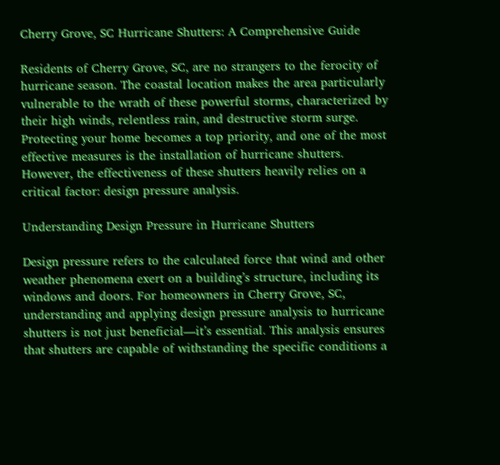Cherry Grove, SC Hurricane Shutters: A Comprehensive Guide

Residents of Cherry Grove, SC, are no strangers to the ferocity of hurricane season. The coastal location makes the area particularly vulnerable to the wrath of these powerful storms, characterized by their high winds, relentless rain, and destructive storm surge. Protecting your home becomes a top priority, and one of the most effective measures is the installation of hurricane shutters. However, the effectiveness of these shutters heavily relies on a critical factor: design pressure analysis.

Understanding Design Pressure in Hurricane Shutters

Design pressure refers to the calculated force that wind and other weather phenomena exert on a building’s structure, including its windows and doors. For homeowners in Cherry Grove, SC, understanding and applying design pressure analysis to hurricane shutters is not just beneficial—it’s essential. This analysis ensures that shutters are capable of withstanding the specific conditions a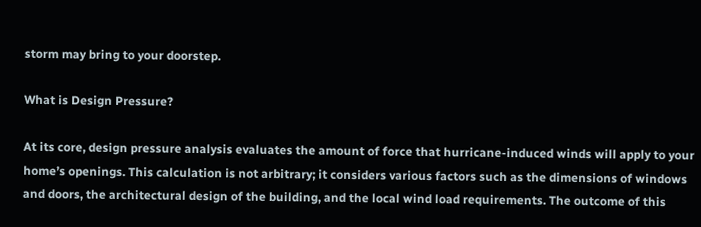storm may bring to your doorstep.

What is Design Pressure?

At its core, design pressure analysis evaluates the amount of force that hurricane-induced winds will apply to your home’s openings. This calculation is not arbitrary; it considers various factors such as the dimensions of windows and doors, the architectural design of the building, and the local wind load requirements. The outcome of this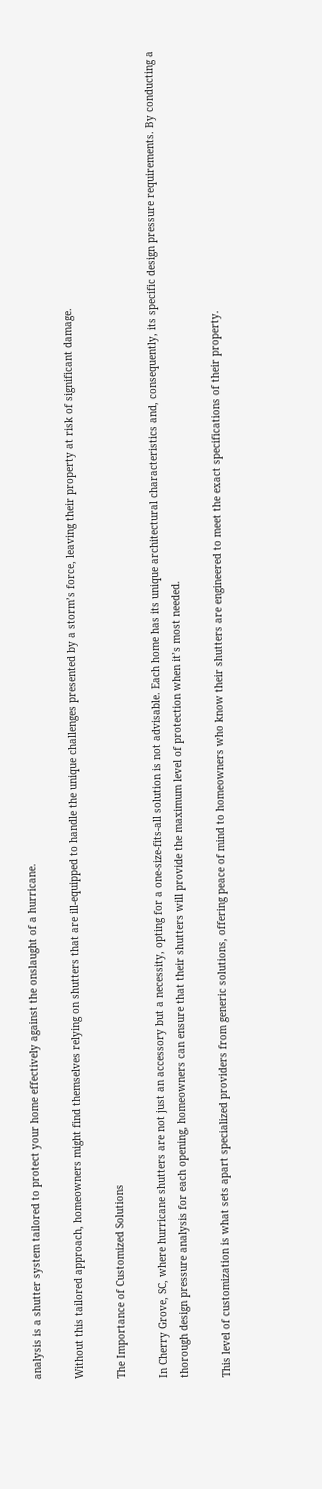analysis is a shutter system tailored to protect your home effectively against the onslaught of a hurricane.

Without this tailored approach, homeowners might find themselves relying on shutters that are ill-equipped to handle the unique challenges presented by a storm’s force, leaving their property at risk of significant damage.

The Importance of Customized Solutions

In Cherry Grove, SC, where hurricane shutters are not just an accessory but a necessity, opting for a one-size-fits-all solution is not advisable. Each home has its unique architectural characteristics and, consequently, its specific design pressure requirements. By conducting a thorough design pressure analysis for each opening, homeowners can ensure that their shutters will provide the maximum level of protection when it’s most needed.

This level of customization is what sets apart specialized providers from generic solutions, offering peace of mind to homeowners who know their shutters are engineered to meet the exact specifications of their property.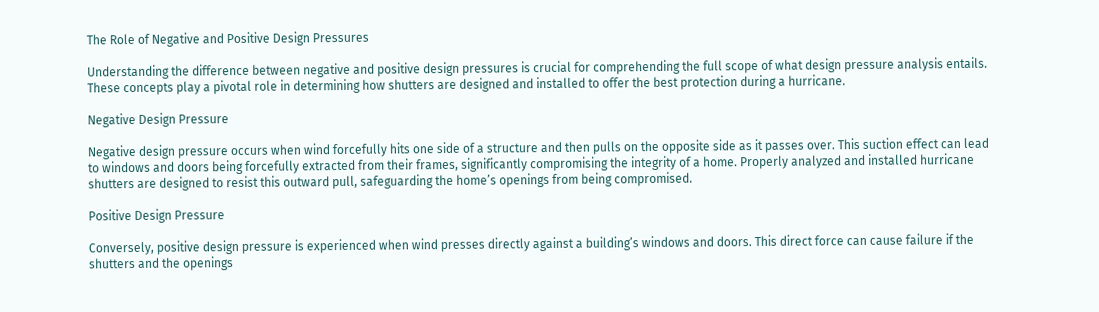The Role of Negative and Positive Design Pressures

Understanding the difference between negative and positive design pressures is crucial for comprehending the full scope of what design pressure analysis entails. These concepts play a pivotal role in determining how shutters are designed and installed to offer the best protection during a hurricane.

Negative Design Pressure

Negative design pressure occurs when wind forcefully hits one side of a structure and then pulls on the opposite side as it passes over. This suction effect can lead to windows and doors being forcefully extracted from their frames, significantly compromising the integrity of a home. Properly analyzed and installed hurricane shutters are designed to resist this outward pull, safeguarding the home’s openings from being compromised.

Positive Design Pressure

Conversely, positive design pressure is experienced when wind presses directly against a building’s windows and doors. This direct force can cause failure if the shutters and the openings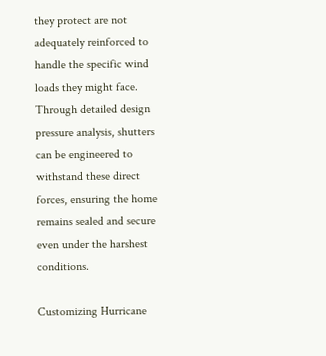they protect are not adequately reinforced to handle the specific wind loads they might face. Through detailed design pressure analysis, shutters can be engineered to withstand these direct forces, ensuring the home remains sealed and secure even under the harshest conditions.

Customizing Hurricane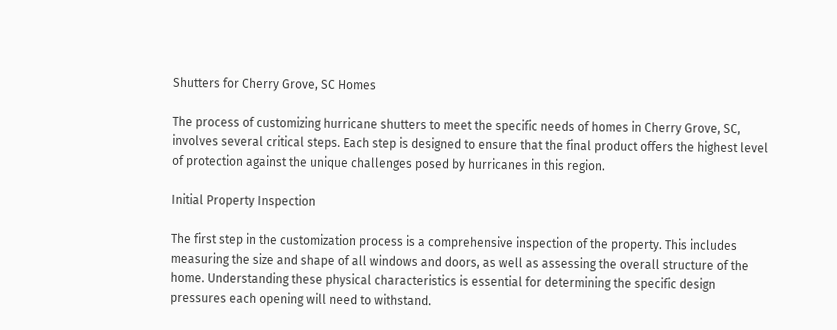Shutters for Cherry Grove, SC Homes

The process of customizing hurricane shutters to meet the specific needs of homes in Cherry Grove, SC, involves several critical steps. Each step is designed to ensure that the final product offers the highest level of protection against the unique challenges posed by hurricanes in this region.

Initial Property Inspection

The first step in the customization process is a comprehensive inspection of the property. This includes measuring the size and shape of all windows and doors, as well as assessing the overall structure of the home. Understanding these physical characteristics is essential for determining the specific design pressures each opening will need to withstand.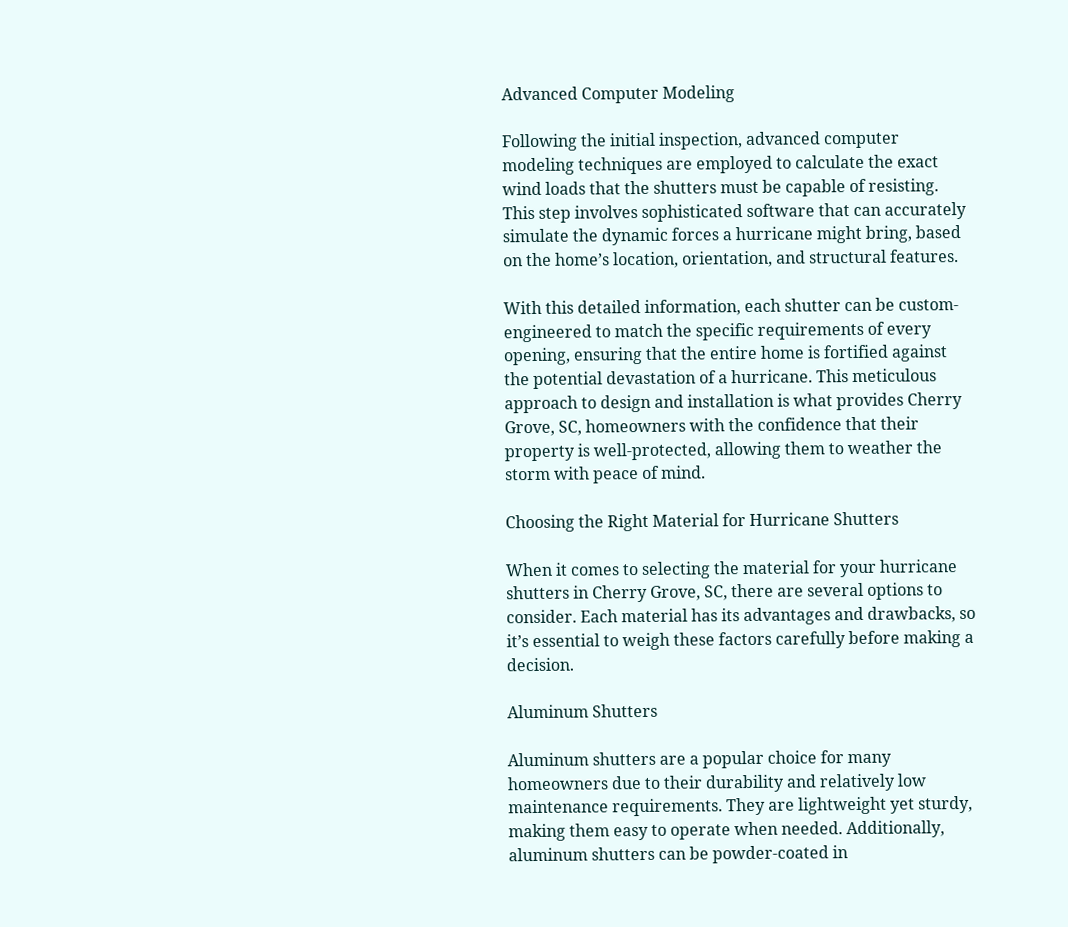Advanced Computer Modeling

Following the initial inspection, advanced computer modeling techniques are employed to calculate the exact wind loads that the shutters must be capable of resisting. This step involves sophisticated software that can accurately simulate the dynamic forces a hurricane might bring, based on the home’s location, orientation, and structural features.

With this detailed information, each shutter can be custom-engineered to match the specific requirements of every opening, ensuring that the entire home is fortified against the potential devastation of a hurricane. This meticulous approach to design and installation is what provides Cherry Grove, SC, homeowners with the confidence that their property is well-protected, allowing them to weather the storm with peace of mind.

Choosing the Right Material for Hurricane Shutters

When it comes to selecting the material for your hurricane shutters in Cherry Grove, SC, there are several options to consider. Each material has its advantages and drawbacks, so it’s essential to weigh these factors carefully before making a decision.

Aluminum Shutters

Aluminum shutters are a popular choice for many homeowners due to their durability and relatively low maintenance requirements. They are lightweight yet sturdy, making them easy to operate when needed. Additionally, aluminum shutters can be powder-coated in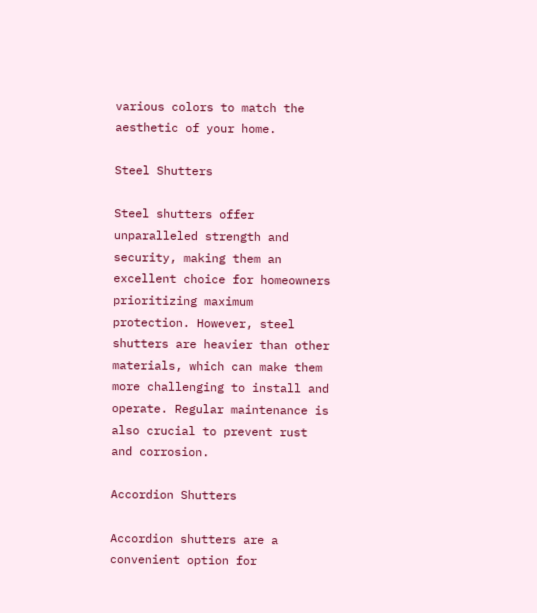various colors to match the aesthetic of your home.

Steel Shutters

Steel shutters offer unparalleled strength and security, making them an excellent choice for homeowners prioritizing maximum protection. However, steel shutters are heavier than other materials, which can make them more challenging to install and operate. Regular maintenance is also crucial to prevent rust and corrosion.

Accordion Shutters

Accordion shutters are a convenient option for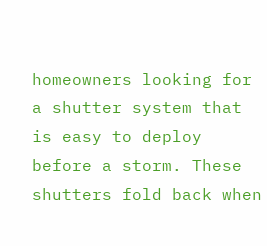homeowners looking for a shutter system that is easy to deploy before a storm. These shutters fold back when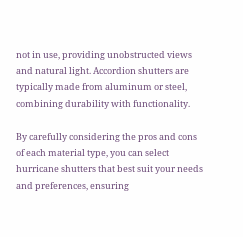not in use, providing unobstructed views and natural light. Accordion shutters are typically made from aluminum or steel, combining durability with functionality.

By carefully considering the pros and cons of each material type, you can select hurricane shutters that best suit your needs and preferences, ensuring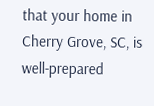that your home in Cherry Grove, SC, is well-prepared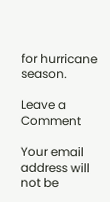for hurricane season.

Leave a Comment

Your email address will not be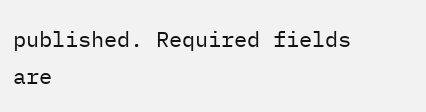published. Required fields are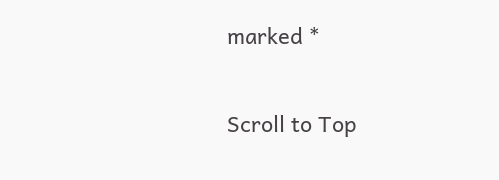marked *

Scroll to Top